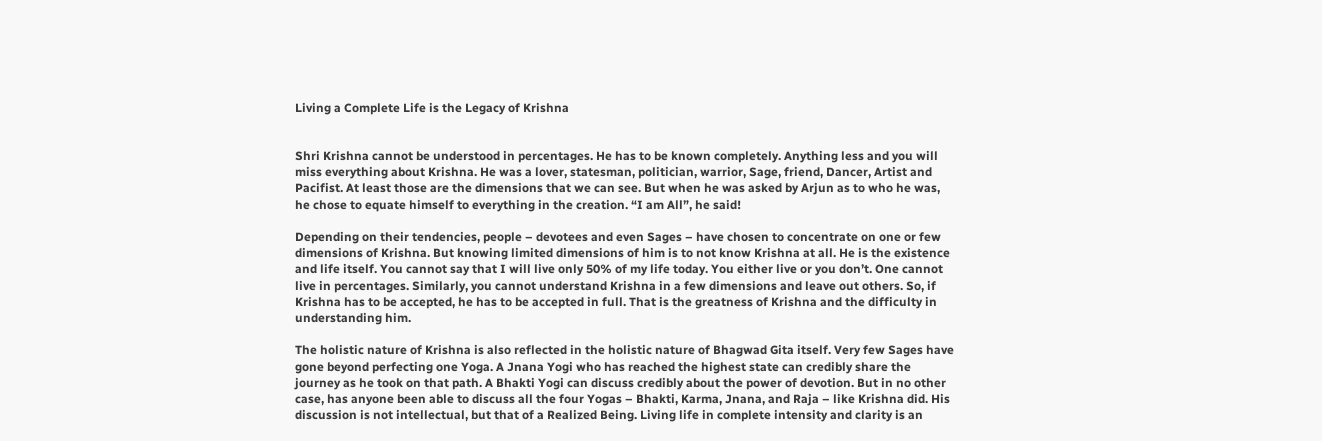Living a Complete Life is the Legacy of Krishna


Shri Krishna cannot be understood in percentages. He has to be known completely. Anything less and you will miss everything about Krishna. He was a lover, statesman, politician, warrior, Sage, friend, Dancer, Artist and Pacifist. At least those are the dimensions that we can see. But when he was asked by Arjun as to who he was, he chose to equate himself to everything in the creation. “I am All”, he said!

Depending on their tendencies, people – devotees and even Sages – have chosen to concentrate on one or few dimensions of Krishna. But knowing limited dimensions of him is to not know Krishna at all. He is the existence and life itself. You cannot say that I will live only 50% of my life today. You either live or you don’t. One cannot live in percentages. Similarly, you cannot understand Krishna in a few dimensions and leave out others. So, if Krishna has to be accepted, he has to be accepted in full. That is the greatness of Krishna and the difficulty in understanding him.

The holistic nature of Krishna is also reflected in the holistic nature of Bhagwad Gita itself. Very few Sages have gone beyond perfecting one Yoga. A Jnana Yogi who has reached the highest state can credibly share the journey as he took on that path. A Bhakti Yogi can discuss credibly about the power of devotion. But in no other case, has anyone been able to discuss all the four Yogas – Bhakti, Karma, Jnana, and Raja – like Krishna did. His discussion is not intellectual, but that of a Realized Being. Living life in complete intensity and clarity is an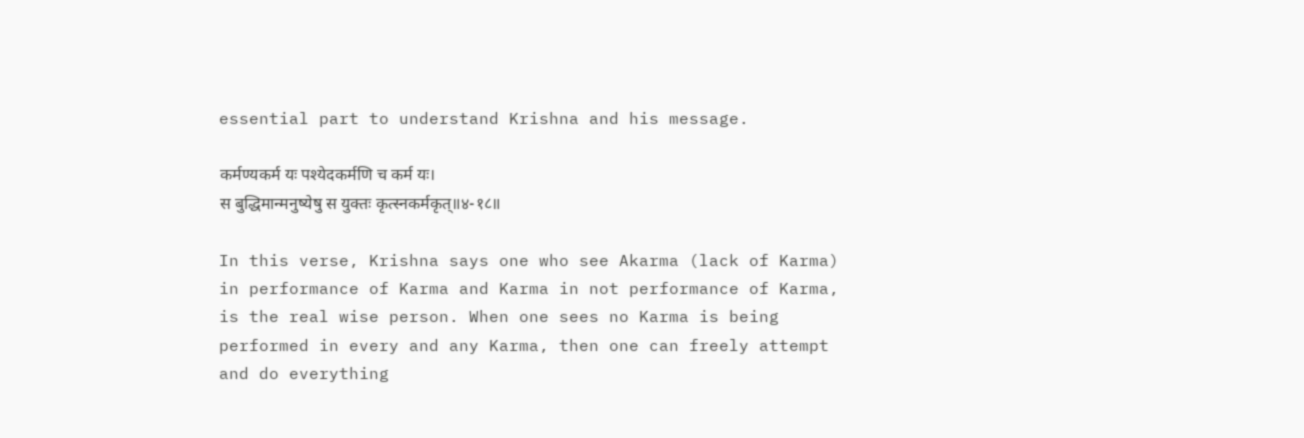essential part to understand Krishna and his message.

कर्मण्यकर्म यः पश्येदकर्मणि च कर्म यः।
स बुद्धिमान्मनुष्येषु स युक्तः कृत्स्नकर्मकृत्॥४-१८॥

In this verse, Krishna says one who see Akarma (lack of Karma) in performance of Karma and Karma in not performance of Karma, is the real wise person. When one sees no Karma is being performed in every and any Karma, then one can freely attempt and do everything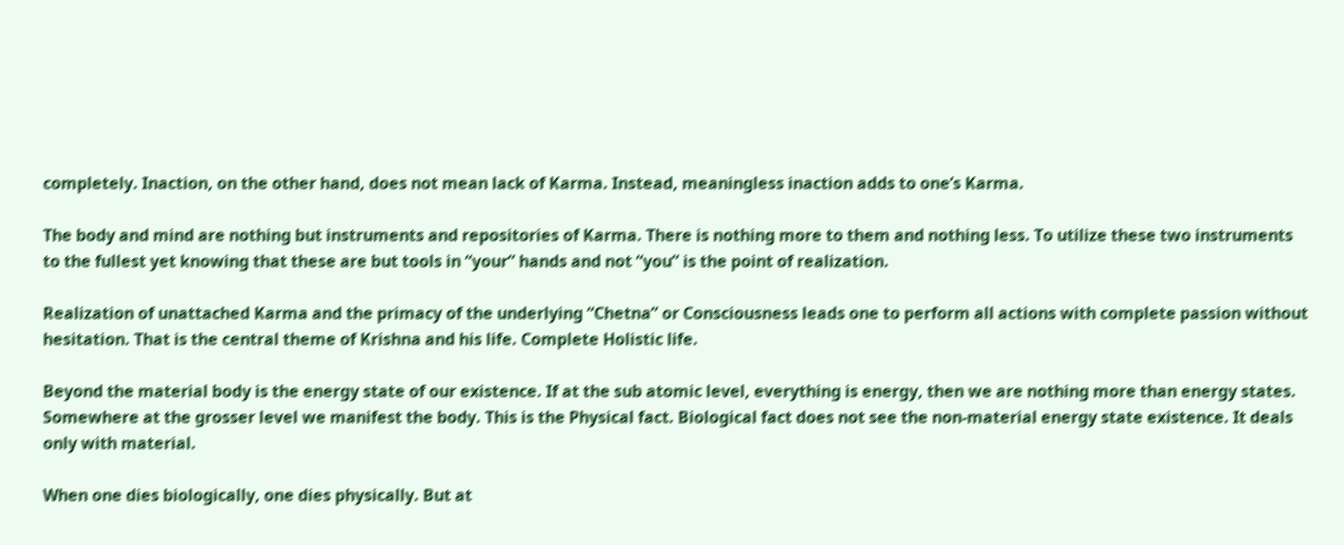completely. Inaction, on the other hand, does not mean lack of Karma. Instead, meaningless inaction adds to one’s Karma.

The body and mind are nothing but instruments and repositories of Karma. There is nothing more to them and nothing less. To utilize these two instruments to the fullest yet knowing that these are but tools in “your” hands and not “you” is the point of realization.

Realization of unattached Karma and the primacy of the underlying “Chetna” or Consciousness leads one to perform all actions with complete passion without hesitation. That is the central theme of Krishna and his life. Complete Holistic life.

Beyond the material body is the energy state of our existence. If at the sub atomic level, everything is energy, then we are nothing more than energy states. Somewhere at the grosser level we manifest the body. This is the Physical fact. Biological fact does not see the non-material energy state existence. It deals only with material.

When one dies biologically, one dies physically. But at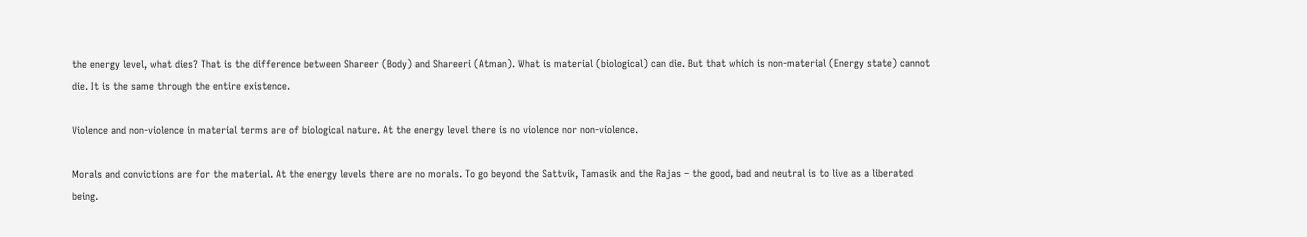the energy level, what dies? That is the difference between Shareer (Body) and Shareeri (Atman). What is material (biological) can die. But that which is non-material (Energy state) cannot die. It is the same through the entire existence.

Violence and non-violence in material terms are of biological nature. At the energy level there is no violence nor non-violence.

Morals and convictions are for the material. At the energy levels there are no morals. To go beyond the Sattvik, Tamasik and the Rajas – the good, bad and neutral is to live as a liberated being.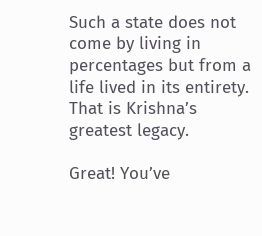Such a state does not come by living in percentages but from a life lived in its entirety. That is Krishna’s greatest legacy.

Great! You’ve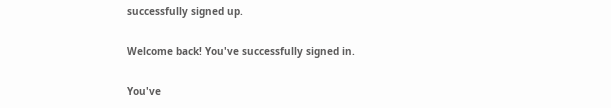successfully signed up.

Welcome back! You've successfully signed in.

You've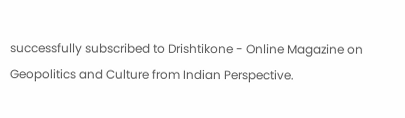successfully subscribed to Drishtikone - Online Magazine on Geopolitics and Culture from Indian Perspective.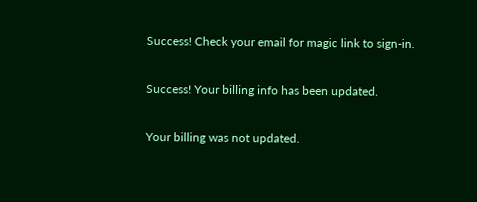Success! Check your email for magic link to sign-in.

Success! Your billing info has been updated.

Your billing was not updated.